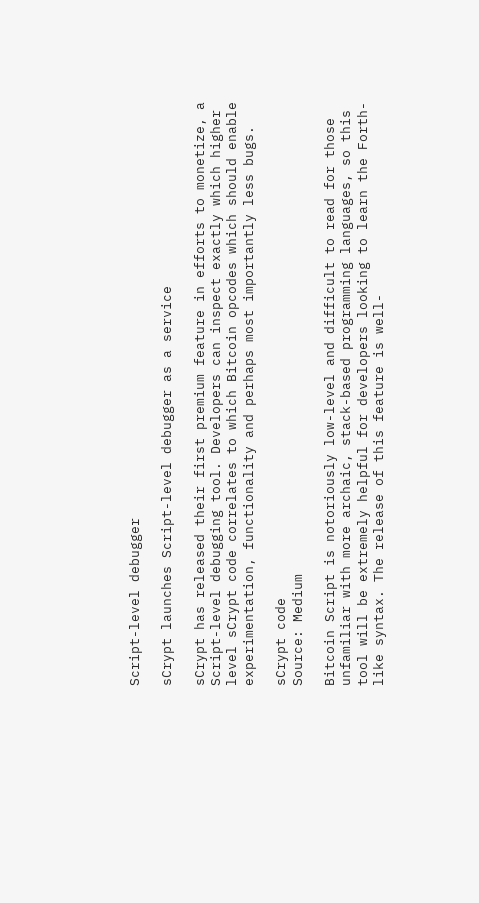Script-level debugger

sCrypt launches Script-level debugger as a service

sCrypt has released their first premium feature in efforts to monetize, a Script-level debugging tool. Developers can inspect exactly which higher level sCrypt code correlates to which Bitcoin opcodes which should enable experimentation, functionality and perhaps most importantly less bugs.

sCrypt code
Source: Medium

Bitcoin Script is notoriously low-level and difficult to read for those unfamiliar with more archaic, stack-based programming languages, so this tool will be extremely helpful for developers looking to learn the Forth-like syntax. The release of this feature is well-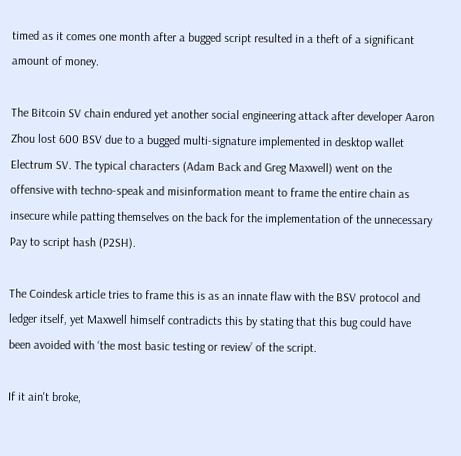timed as it comes one month after a bugged script resulted in a theft of a significant amount of money.

The Bitcoin SV chain endured yet another social engineering attack after developer Aaron Zhou lost 600 BSV due to a bugged multi-signature implemented in desktop wallet Electrum SV. The typical characters (Adam Back and Greg Maxwell) went on the offensive with techno-speak and misinformation meant to frame the entire chain as insecure while patting themselves on the back for the implementation of the unnecessary Pay to script hash (P2SH).

The Coindesk article tries to frame this is as an innate flaw with the BSV protocol and ledger itself, yet Maxwell himself contradicts this by stating that this bug could have been avoided with ‘the most basic testing or review’ of the script.

If it ain't broke,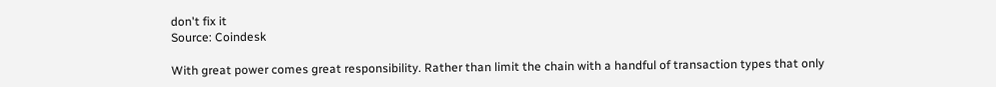don't fix it
Source: Coindesk

With great power comes great responsibility. Rather than limit the chain with a handful of transaction types that only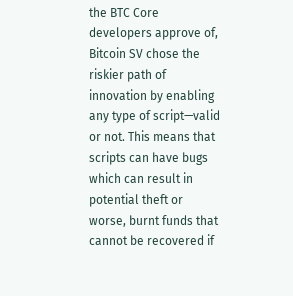the BTC Core developers approve of, Bitcoin SV chose the riskier path of innovation by enabling any type of script—valid or not. This means that scripts can have bugs which can result in potential theft or worse, burnt funds that cannot be recovered if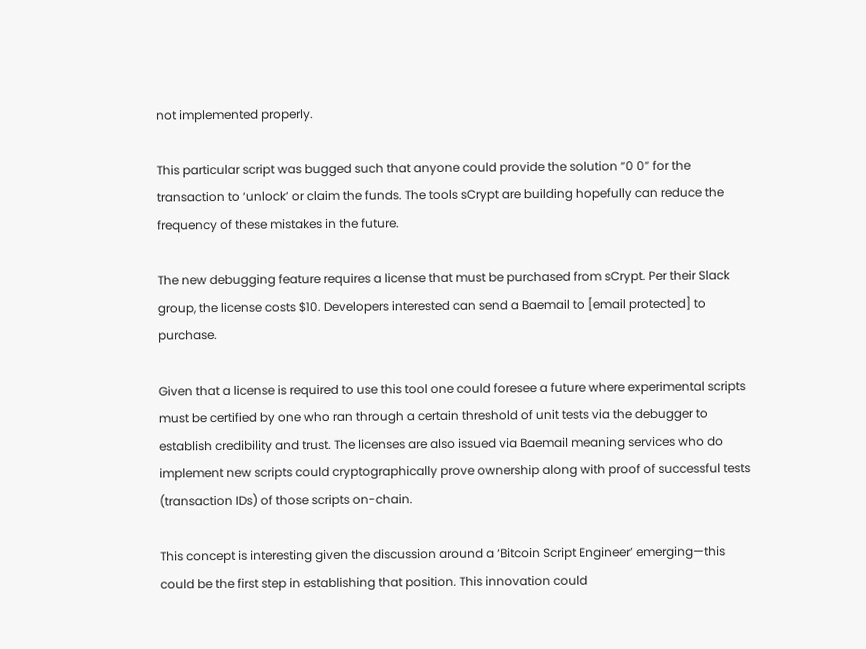not implemented properly.

This particular script was bugged such that anyone could provide the solution “0 0” for the transaction to ‘unlock’ or claim the funds. The tools sCrypt are building hopefully can reduce the frequency of these mistakes in the future.

The new debugging feature requires a license that must be purchased from sCrypt. Per their Slack group, the license costs $10. Developers interested can send a Baemail to [email protected] to purchase.

Given that a license is required to use this tool one could foresee a future where experimental scripts must be certified by one who ran through a certain threshold of unit tests via the debugger to establish credibility and trust. The licenses are also issued via Baemail meaning services who do implement new scripts could cryptographically prove ownership along with proof of successful tests (transaction IDs) of those scripts on-chain.

This concept is interesting given the discussion around a ‘Bitcoin Script Engineer’ emerging—this could be the first step in establishing that position. This innovation could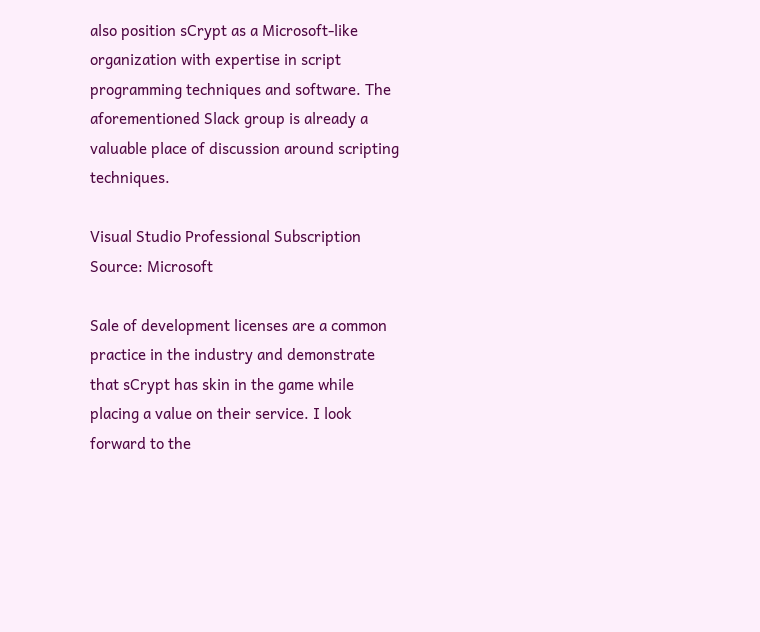also position sCrypt as a Microsoft-like organization with expertise in script programming techniques and software. The aforementioned Slack group is already a valuable place of discussion around scripting techniques.

Visual Studio Professional Subscription
Source: Microsoft

Sale of development licenses are a common practice in the industry and demonstrate that sCrypt has skin in the game while placing a value on their service. I look forward to the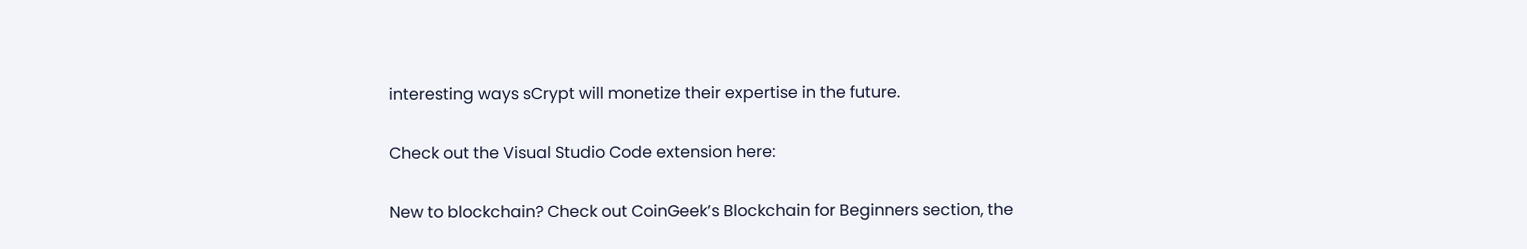interesting ways sCrypt will monetize their expertise in the future.

Check out the Visual Studio Code extension here:

New to blockchain? Check out CoinGeek’s Blockchain for Beginners section, the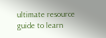ultimate resource guide to learn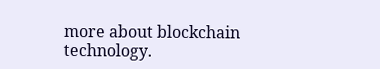more about blockchain technology.